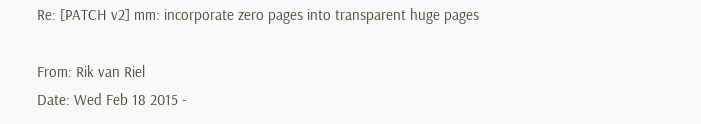Re: [PATCH v2] mm: incorporate zero pages into transparent huge pages

From: Rik van Riel
Date: Wed Feb 18 2015 -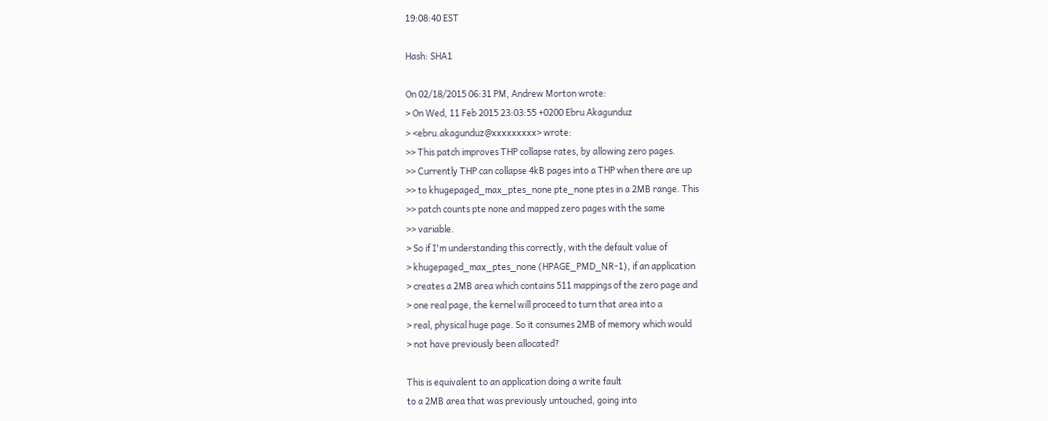19:08:40 EST

Hash: SHA1

On 02/18/2015 06:31 PM, Andrew Morton wrote:
> On Wed, 11 Feb 2015 23:03:55 +0200 Ebru Akagunduz
> <ebru.akagunduz@xxxxxxxxx> wrote:
>> This patch improves THP collapse rates, by allowing zero pages.
>> Currently THP can collapse 4kB pages into a THP when there are up
>> to khugepaged_max_ptes_none pte_none ptes in a 2MB range. This
>> patch counts pte none and mapped zero pages with the same
>> variable.
> So if I'm understanding this correctly, with the default value of
> khugepaged_max_ptes_none (HPAGE_PMD_NR-1), if an application
> creates a 2MB area which contains 511 mappings of the zero page and
> one real page, the kernel will proceed to turn that area into a
> real, physical huge page. So it consumes 2MB of memory which would
> not have previously been allocated?

This is equivalent to an application doing a write fault
to a 2MB area that was previously untouched, going into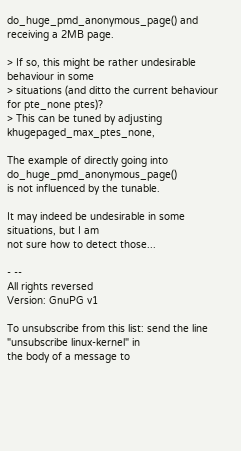do_huge_pmd_anonymous_page() and receiving a 2MB page.

> If so, this might be rather undesirable behaviour in some
> situations (and ditto the current behaviour for pte_none ptes)?
> This can be tuned by adjusting khugepaged_max_ptes_none,

The example of directly going into do_huge_pmd_anonymous_page()
is not influenced by the tunable.

It may indeed be undesirable in some situations, but I am
not sure how to detect those...

- --
All rights reversed
Version: GnuPG v1

To unsubscribe from this list: send the line "unsubscribe linux-kernel" in
the body of a message to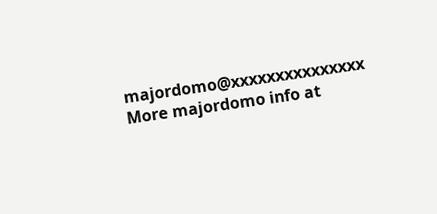majordomo@xxxxxxxxxxxxxxx
More majordomo info at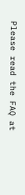Please read the FAQ at